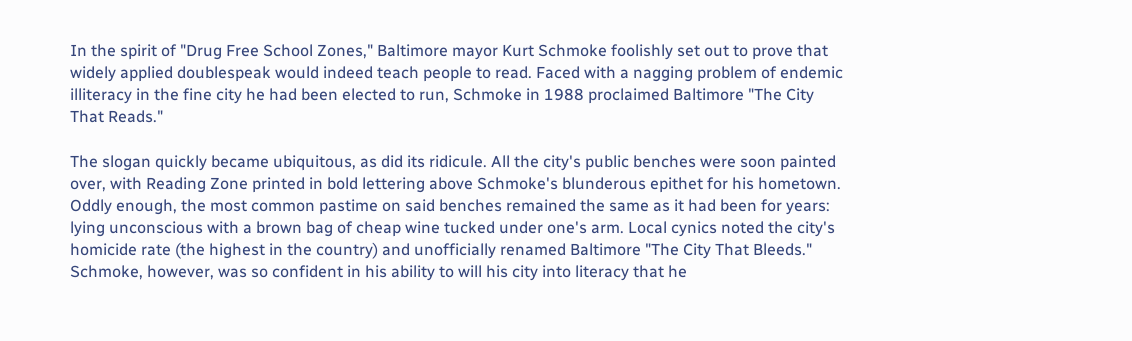In the spirit of "Drug Free School Zones," Baltimore mayor Kurt Schmoke foolishly set out to prove that widely applied doublespeak would indeed teach people to read. Faced with a nagging problem of endemic illiteracy in the fine city he had been elected to run, Schmoke in 1988 proclaimed Baltimore "The City That Reads."

The slogan quickly became ubiquitous, as did its ridicule. All the city's public benches were soon painted over, with Reading Zone printed in bold lettering above Schmoke's blunderous epithet for his hometown. Oddly enough, the most common pastime on said benches remained the same as it had been for years: lying unconscious with a brown bag of cheap wine tucked under one's arm. Local cynics noted the city's homicide rate (the highest in the country) and unofficially renamed Baltimore "The City That Bleeds." Schmoke, however, was so confident in his ability to will his city into literacy that he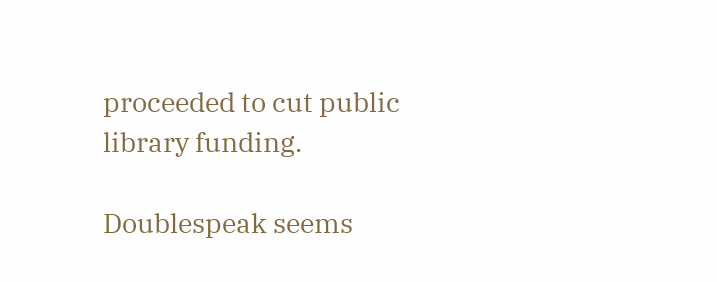proceeded to cut public library funding.

Doublespeak seems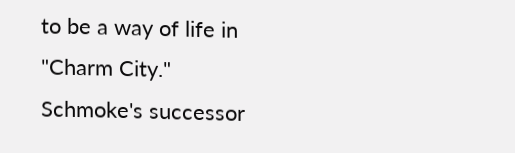to be a way of life in "Charm City." Schmoke's successor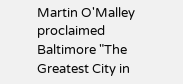Martin O'Malley proclaimed Baltimore "The Greatest City in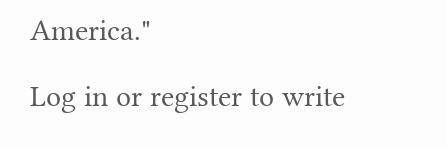America."

Log in or register to write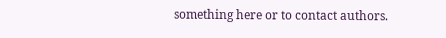something here or to contact authors.